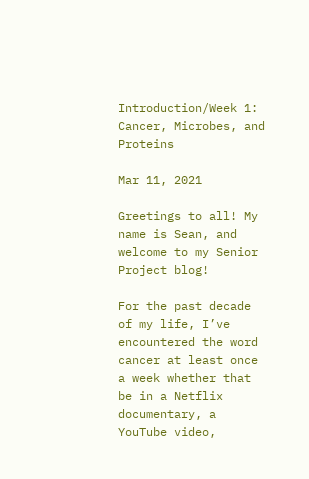Introduction/Week 1: Cancer, Microbes, and Proteins

Mar 11, 2021

Greetings to all! My name is Sean, and welcome to my Senior Project blog!

For the past decade of my life, I’ve encountered the word cancer at least once a week whether that be in a Netflix documentary, a YouTube video,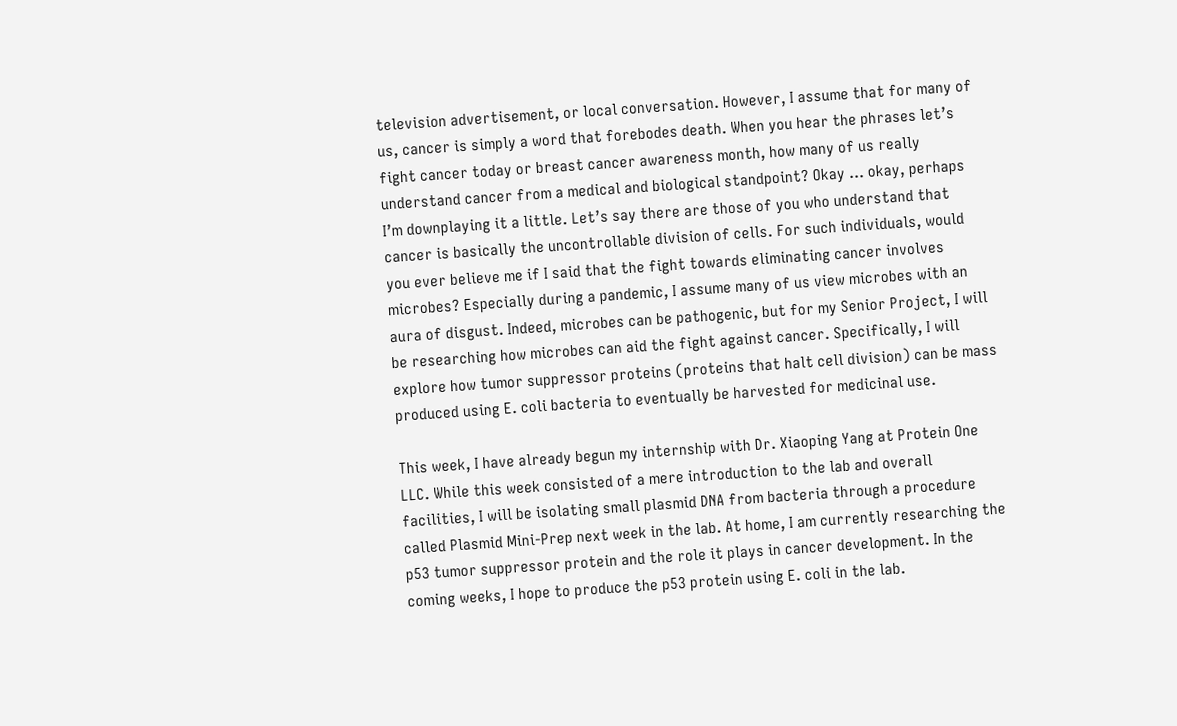television advertisement, or local conversation. However, I assume that for many of us, cancer is simply a word that forebodes death. When you hear the phrases let’s fight cancer today or breast cancer awareness month, how many of us really understand cancer from a medical and biological standpoint? Okay … okay, perhaps I’m downplaying it a little. Let’s say there are those of you who understand that cancer is basically the uncontrollable division of cells. For such individuals, would you ever believe me if I said that the fight towards eliminating cancer involves microbes? Especially during a pandemic, I assume many of us view microbes with an aura of disgust. Indeed, microbes can be pathogenic, but for my Senior Project, I will be researching how microbes can aid the fight against cancer. Specifically, I will explore how tumor suppressor proteins (proteins that halt cell division) can be mass produced using E. coli bacteria to eventually be harvested for medicinal use.

This week, I have already begun my internship with Dr. Xiaoping Yang at Protein One LLC. While this week consisted of a mere introduction to the lab and overall facilities, I will be isolating small plasmid DNA from bacteria through a procedure called Plasmid Mini-Prep next week in the lab. At home, I am currently researching the p53 tumor suppressor protein and the role it plays in cancer development. In the coming weeks, I hope to produce the p53 protein using E. coli in the lab.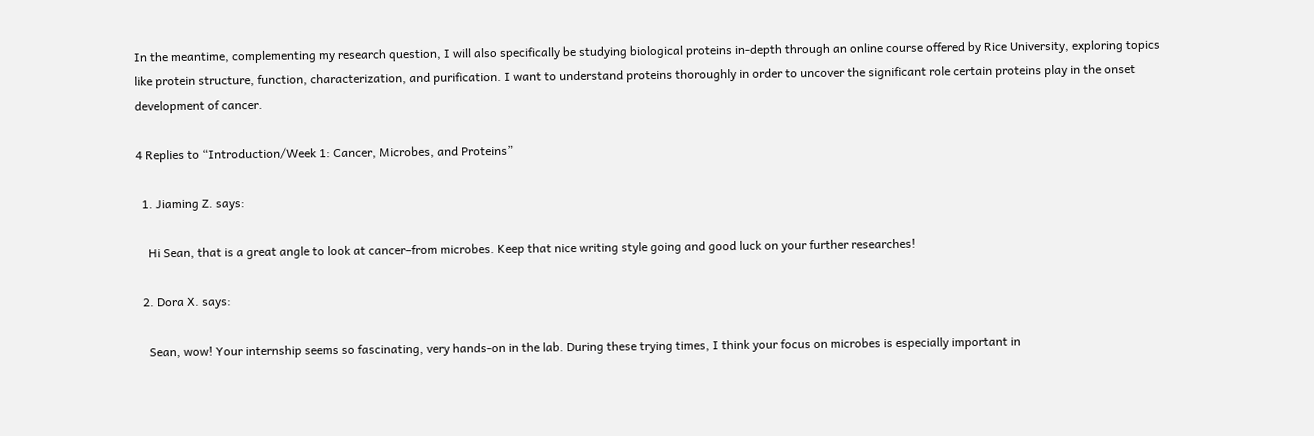In the meantime, complementing my research question, I will also specifically be studying biological proteins in-depth through an online course offered by Rice University, exploring topics like protein structure, function, characterization, and purification. I want to understand proteins thoroughly in order to uncover the significant role certain proteins play in the onset development of cancer.

4 Replies to “Introduction/Week 1: Cancer, Microbes, and Proteins”

  1. Jiaming Z. says:

    Hi Sean, that is a great angle to look at cancer–from microbes. Keep that nice writing style going and good luck on your further researches!

  2. Dora X. says:

    Sean, wow! Your internship seems so fascinating, very hands-on in the lab. During these trying times, I think your focus on microbes is especially important in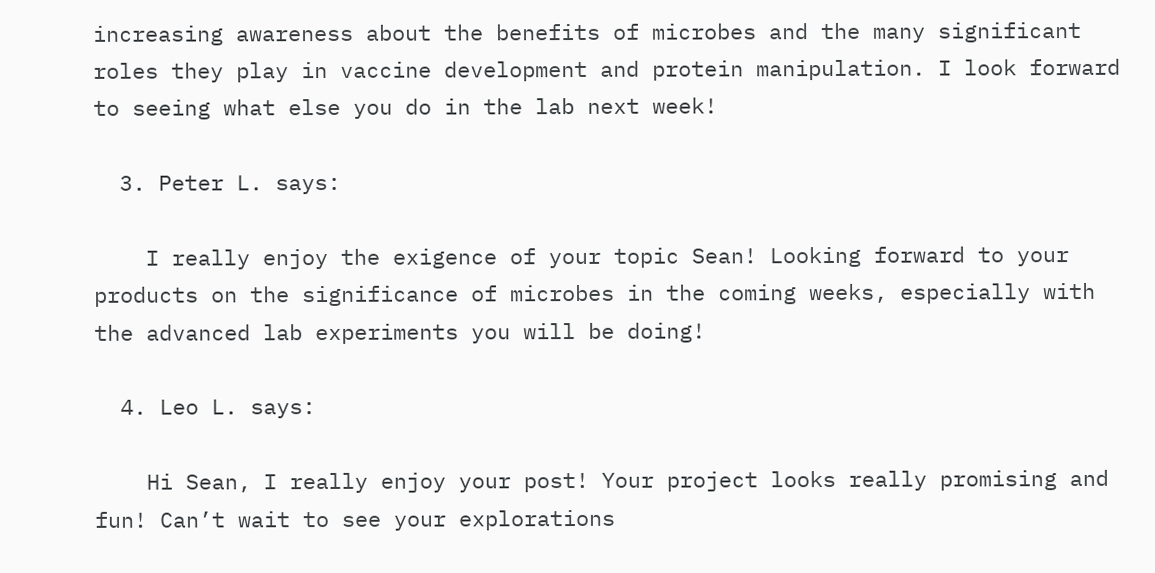increasing awareness about the benefits of microbes and the many significant roles they play in vaccine development and protein manipulation. I look forward to seeing what else you do in the lab next week!

  3. Peter L. says:

    I really enjoy the exigence of your topic Sean! Looking forward to your products on the significance of microbes in the coming weeks, especially with the advanced lab experiments you will be doing!

  4. Leo L. says:

    Hi Sean, I really enjoy your post! Your project looks really promising and fun! Can’t wait to see your explorations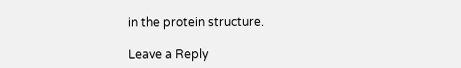in the protein structure.

Leave a Reply